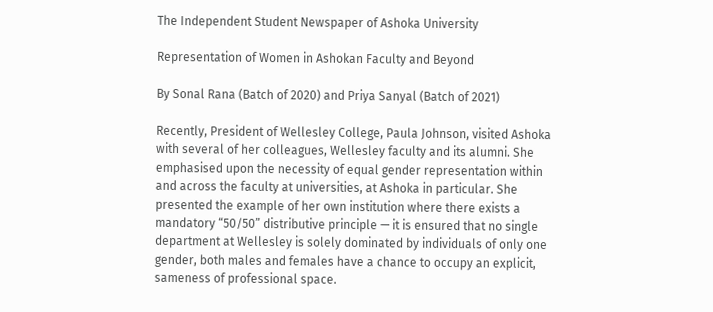The Independent Student Newspaper of Ashoka University

Representation of Women in Ashokan Faculty and Beyond

By Sonal Rana (Batch of 2020) and Priya Sanyal (Batch of 2021)

Recently, President of Wellesley College, Paula Johnson, visited Ashoka with several of her colleagues, Wellesley faculty and its alumni. She emphasised upon the necessity of equal gender representation within and across the faculty at universities, at Ashoka in particular. She presented the example of her own institution where there exists a mandatory “50/50” distributive principle — it is ensured that no single department at Wellesley is solely dominated by individuals of only one gender, both males and females have a chance to occupy an explicit, sameness of professional space.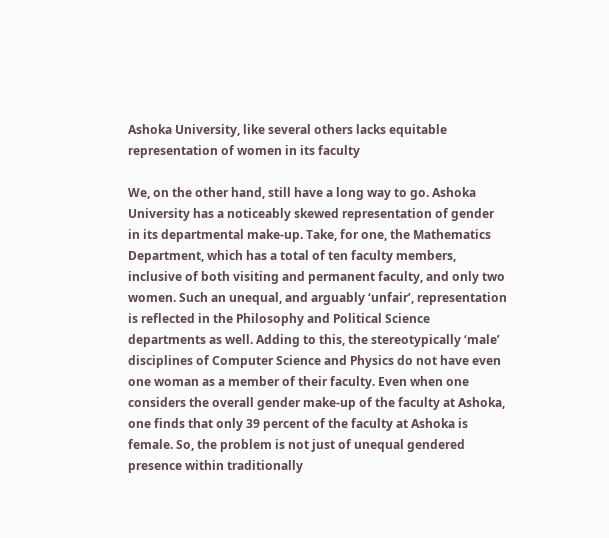Ashoka University, like several others lacks equitable representation of women in its faculty

We, on the other hand, still have a long way to go. Ashoka University has a noticeably skewed representation of gender in its departmental make-up. Take, for one, the Mathematics Department, which has a total of ten faculty members, inclusive of both visiting and permanent faculty, and only two women. Such an unequal, and arguably ‘unfair’, representation is reflected in the Philosophy and Political Science departments as well. Adding to this, the stereotypically ‘male’ disciplines of Computer Science and Physics do not have even one woman as a member of their faculty. Even when one considers the overall gender make-up of the faculty at Ashoka, one finds that only 39 percent of the faculty at Ashoka is female. So, the problem is not just of unequal gendered presence within traditionally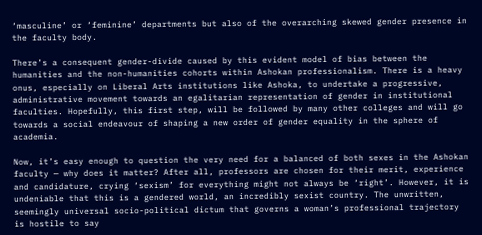‘masculine’ or ‘feminine’ departments but also of the overarching skewed gender presence in the faculty body.

There’s a consequent gender-divide caused by this evident model of bias between the humanities and the non-humanities cohorts within Ashokan professionalism. There is a heavy onus, especially on Liberal Arts institutions like Ashoka, to undertake a progressive, administrative movement towards an egalitarian representation of gender in institutional faculties. Hopefully, this first step, will be followed by many other colleges and will go towards a social endeavour of shaping a new order of gender equality in the sphere of academia.

Now, it’s easy enough to question the very need for a balanced of both sexes in the Ashokan faculty — why does it matter? After all, professors are chosen for their merit, experience and candidature, crying ‘sexism’ for everything might not always be ‘right’. However, it is undeniable that this is a gendered world, an incredibly sexist country. The unwritten, seemingly universal socio-political dictum that governs a woman’s professional trajectory is hostile to say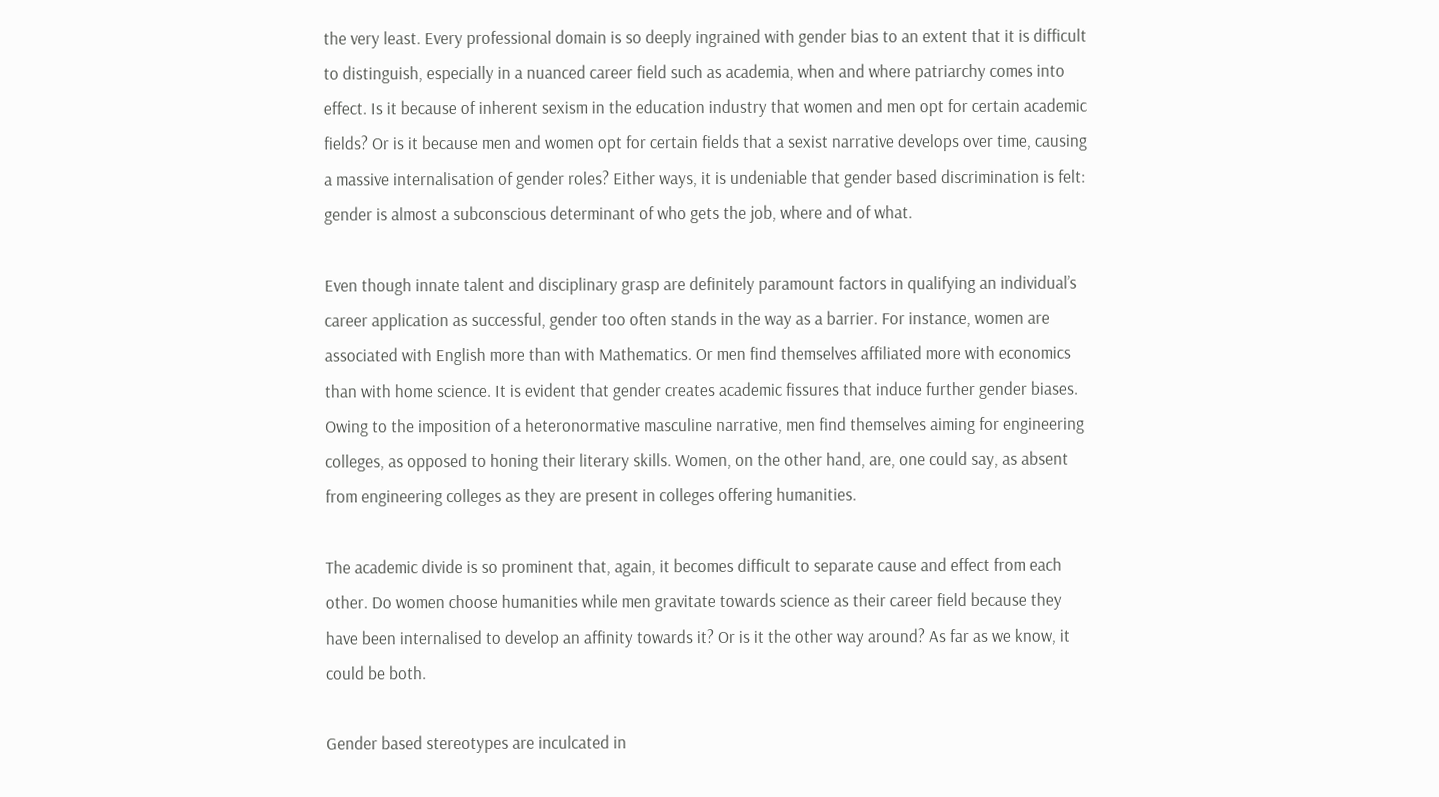the very least. Every professional domain is so deeply ingrained with gender bias to an extent that it is difficult to distinguish, especially in a nuanced career field such as academia, when and where patriarchy comes into effect. Is it because of inherent sexism in the education industry that women and men opt for certain academic fields? Or is it because men and women opt for certain fields that a sexist narrative develops over time, causing a massive internalisation of gender roles? Either ways, it is undeniable that gender based discrimination is felt: gender is almost a subconscious determinant of who gets the job, where and of what.

Even though innate talent and disciplinary grasp are definitely paramount factors in qualifying an individual’s career application as successful, gender too often stands in the way as a barrier. For instance, women are associated with English more than with Mathematics. Or men find themselves affiliated more with economics than with home science. It is evident that gender creates academic fissures that induce further gender biases. Owing to the imposition of a heteronormative masculine narrative, men find themselves aiming for engineering colleges, as opposed to honing their literary skills. Women, on the other hand, are, one could say, as absent from engineering colleges as they are present in colleges offering humanities.

The academic divide is so prominent that, again, it becomes difficult to separate cause and effect from each other. Do women choose humanities while men gravitate towards science as their career field because they have been internalised to develop an affinity towards it? Or is it the other way around? As far as we know, it could be both.

Gender based stereotypes are inculcated in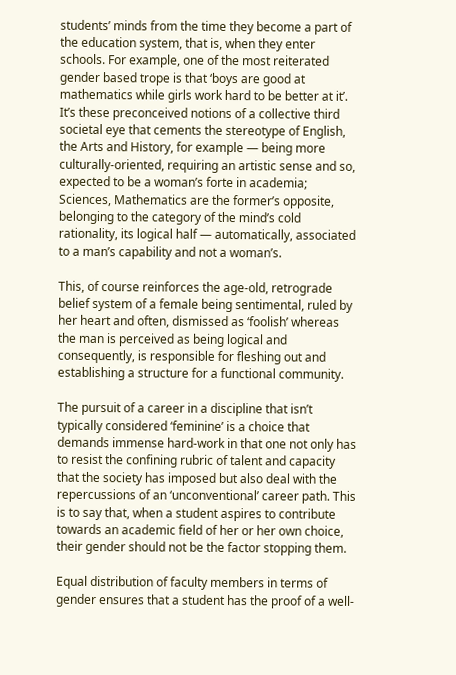students’ minds from the time they become a part of the education system, that is, when they enter schools. For example, one of the most reiterated gender based trope is that ‘boys are good at mathematics while girls work hard to be better at it’. It’s these preconceived notions of a collective third societal eye that cements the stereotype of English, the Arts and History, for example — being more culturally-oriented, requiring an artistic sense and so, expected to be a woman’s forte in academia; Sciences, Mathematics are the former’s opposite, belonging to the category of the mind’s cold rationality, its logical half — automatically, associated to a man’s capability and not a woman’s.

This, of course reinforces the age-old, retrograde belief system of a female being sentimental, ruled by her heart and often, dismissed as ‘foolish’ whereas the man is perceived as being logical and consequently, is responsible for fleshing out and establishing a structure for a functional community.

The pursuit of a career in a discipline that isn’t typically considered ‘feminine’ is a choice that demands immense hard-work in that one not only has to resist the confining rubric of talent and capacity that the society has imposed but also deal with the repercussions of an ‘unconventional’ career path. This is to say that, when a student aspires to contribute towards an academic field of her or her own choice, their gender should not be the factor stopping them.

Equal distribution of faculty members in terms of gender ensures that a student has the proof of a well-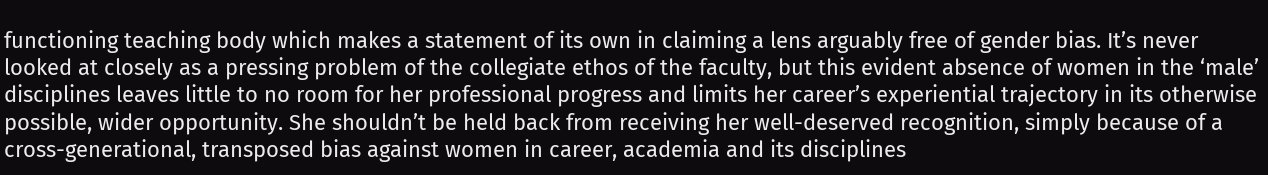functioning teaching body which makes a statement of its own in claiming a lens arguably free of gender bias. It’s never looked at closely as a pressing problem of the collegiate ethos of the faculty, but this evident absence of women in the ‘male’ disciplines leaves little to no room for her professional progress and limits her career’s experiential trajectory in its otherwise possible, wider opportunity. She shouldn’t be held back from receiving her well-deserved recognition, simply because of a cross-generational, transposed bias against women in career, academia and its disciplines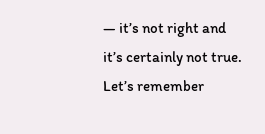— it’s not right and it’s certainly not true. Let’s remember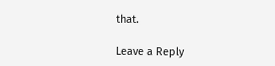that.

Leave a Reply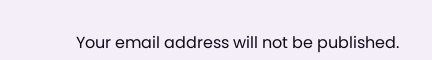Your email address will not be published.